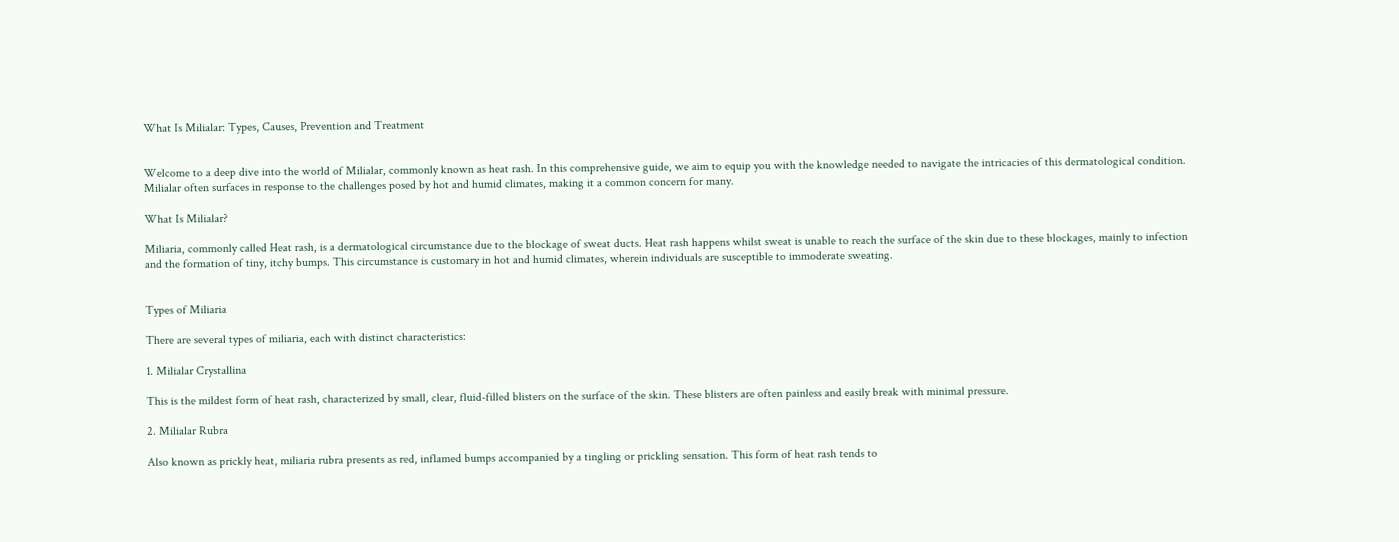What Is Milialar: Types, Causes, Prevention and Treatment


Welcome to a deep dive into the world of Milialar, commonly known as heat rash. In this comprehensive guide, we aim to equip you with the knowledge needed to navigate the intricacies of this dermatological condition. Milialar often surfaces in response to the challenges posed by hot and humid climates, making it a common concern for many.

What Is Milialar?

Miliaria, commonly called Heat rash, is a dermatological circumstance due to the blockage of sweat ducts. Heat rash happens whilst sweat is unable to reach the surface of the skin due to these blockages, mainly to infection and the formation of tiny, itchy bumps. This circumstance is customary in hot and humid climates, wherein individuals are susceptible to immoderate sweating.


Types of Miliaria

There are several types of miliaria, each with distinct characteristics:

1. Milialar Crystallina

This is the mildest form of heat rash, characterized by small, clear, fluid-filled blisters on the surface of the skin. These blisters are often painless and easily break with minimal pressure.

2. Milialar Rubra

Also known as prickly heat, miliaria rubra presents as red, inflamed bumps accompanied by a tingling or prickling sensation. This form of heat rash tends to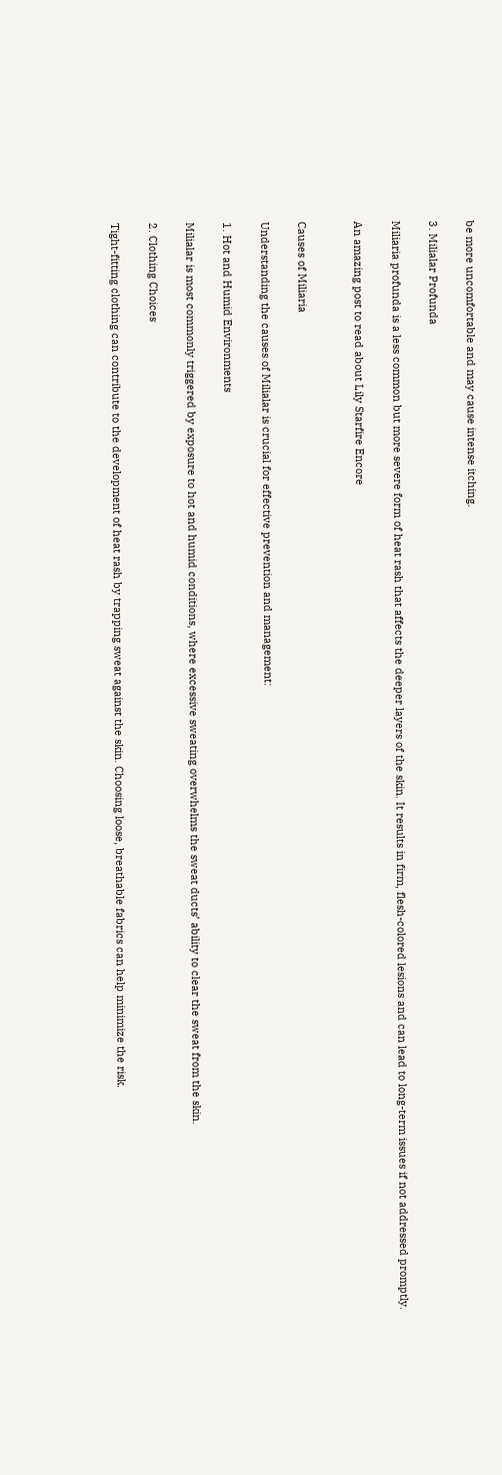be more uncomfortable and may cause intense itching.

3. Milialar Profunda

Miliaria profunda is a less common but more severe form of heat rash that affects the deeper layers of the skin. It results in firm, flesh-colored lesions and can lead to long-term issues if not addressed promptly.

An amazing post to read about Lily Starfire Encore


Causes of Miliaria

Understanding the causes of Milialar is crucial for effective prevention and management:

1. Hot and Humid Environments

Milialar is most commonly triggered by exposure to hot and humid conditions, where excessive sweating overwhelms the sweat ducts’ ability to clear the sweat from the skin.

2. Clothing Choices

Tight-fitting clothing can contribute to the development of heat rash by trapping sweat against the skin. Choosing loose, breathable fabrics can help minimize the risk.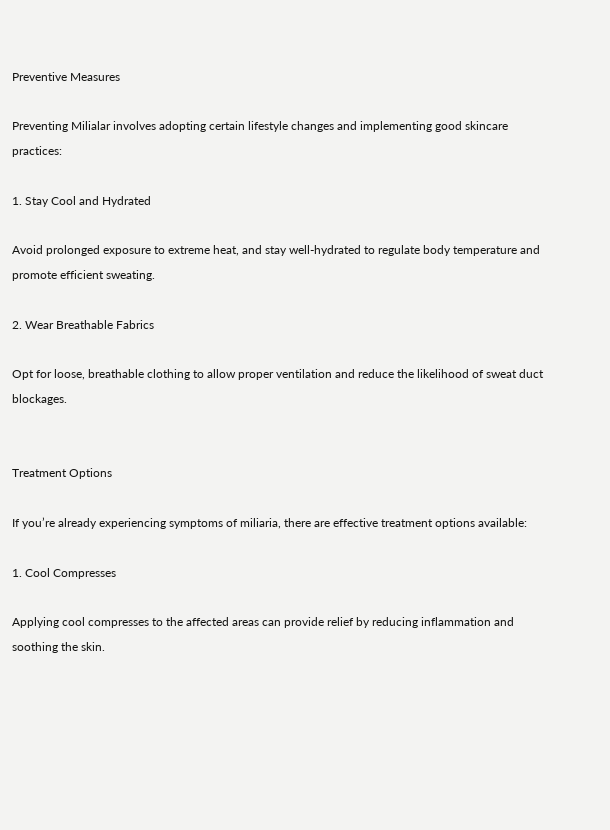Preventive Measures

Preventing Milialar involves adopting certain lifestyle changes and implementing good skincare practices:

1. Stay Cool and Hydrated

Avoid prolonged exposure to extreme heat, and stay well-hydrated to regulate body temperature and promote efficient sweating.

2. Wear Breathable Fabrics

Opt for loose, breathable clothing to allow proper ventilation and reduce the likelihood of sweat duct blockages.


Treatment Options

If you’re already experiencing symptoms of miliaria, there are effective treatment options available:

1. Cool Compresses

Applying cool compresses to the affected areas can provide relief by reducing inflammation and soothing the skin.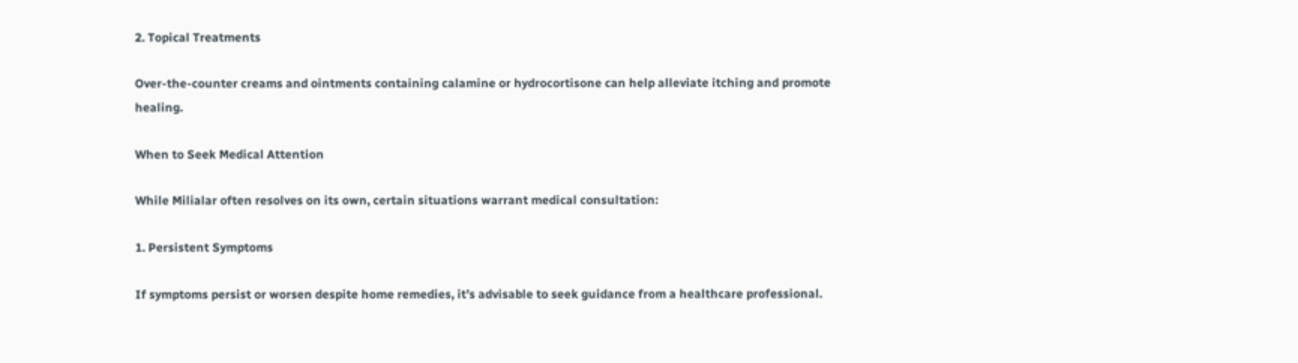2. Topical Treatments

Over-the-counter creams and ointments containing calamine or hydrocortisone can help alleviate itching and promote healing.

When to Seek Medical Attention

While Milialar often resolves on its own, certain situations warrant medical consultation:

1. Persistent Symptoms

If symptoms persist or worsen despite home remedies, it’s advisable to seek guidance from a healthcare professional.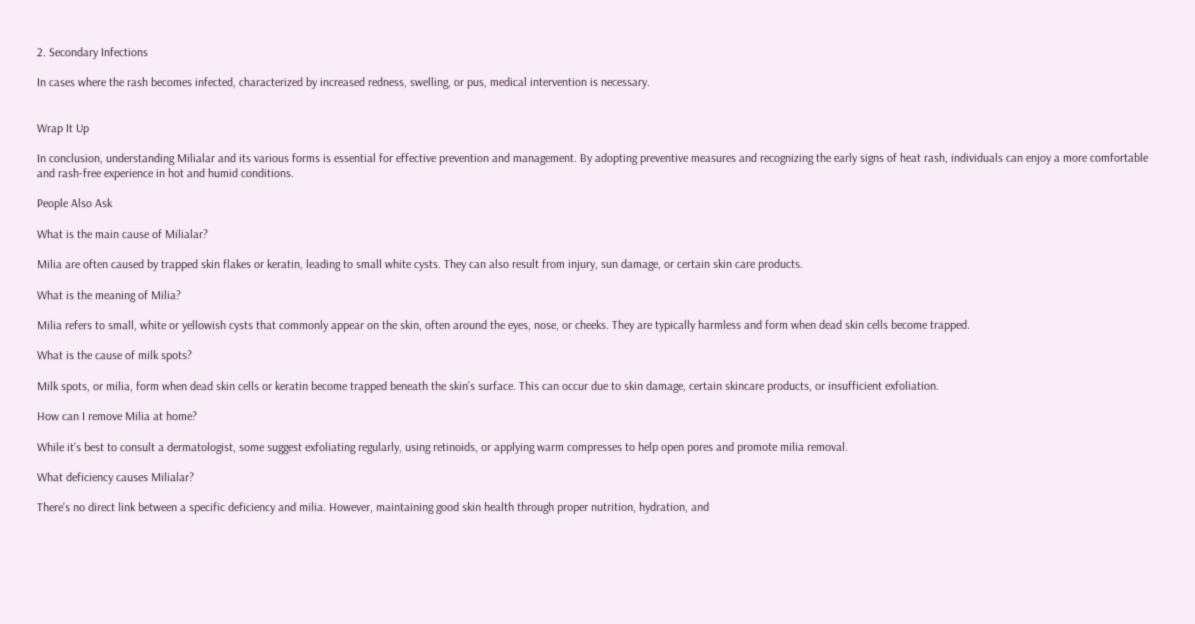2. Secondary Infections

In cases where the rash becomes infected, characterized by increased redness, swelling, or pus, medical intervention is necessary.


Wrap It Up

In conclusion, understanding Milialar and its various forms is essential for effective prevention and management. By adopting preventive measures and recognizing the early signs of heat rash, individuals can enjoy a more comfortable and rash-free experience in hot and humid conditions.

People Also Ask

What is the main cause of Milialar?

Milia are often caused by trapped skin flakes or keratin, leading to small white cysts. They can also result from injury, sun damage, or certain skin care products.

What is the meaning of Milia?

Milia refers to small, white or yellowish cysts that commonly appear on the skin, often around the eyes, nose, or cheeks. They are typically harmless and form when dead skin cells become trapped.

What is the cause of milk spots?

Milk spots, or milia, form when dead skin cells or keratin become trapped beneath the skin’s surface. This can occur due to skin damage, certain skincare products, or insufficient exfoliation.

How can I remove Milia at home?

While it’s best to consult a dermatologist, some suggest exfoliating regularly, using retinoids, or applying warm compresses to help open pores and promote milia removal.

What deficiency causes Milialar?

There’s no direct link between a specific deficiency and milia. However, maintaining good skin health through proper nutrition, hydration, and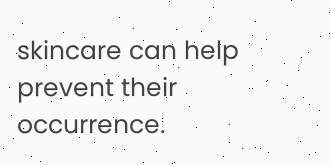skincare can help prevent their occurrence.